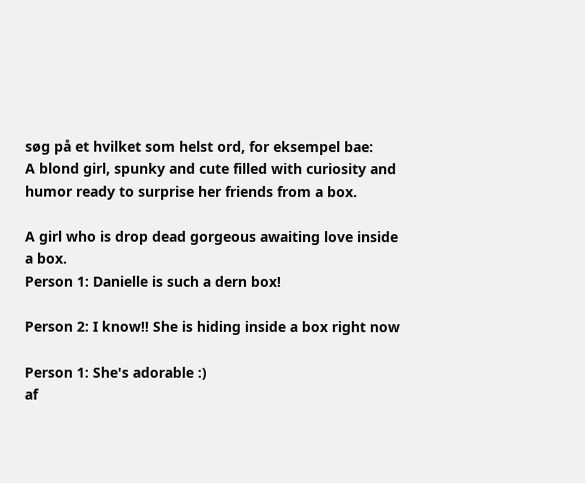søg på et hvilket som helst ord, for eksempel bae:
A blond girl, spunky and cute filled with curiosity and humor ready to surprise her friends from a box.

A girl who is drop dead gorgeous awaiting love inside a box.
Person 1: Danielle is such a dern box!

Person 2: I know!! She is hiding inside a box right now

Person 1: She's adorable :)
af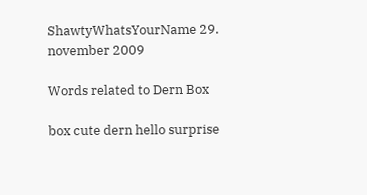ShawtyWhatsYourName 29. november 2009

Words related to Dern Box

box cute dern hello surprise